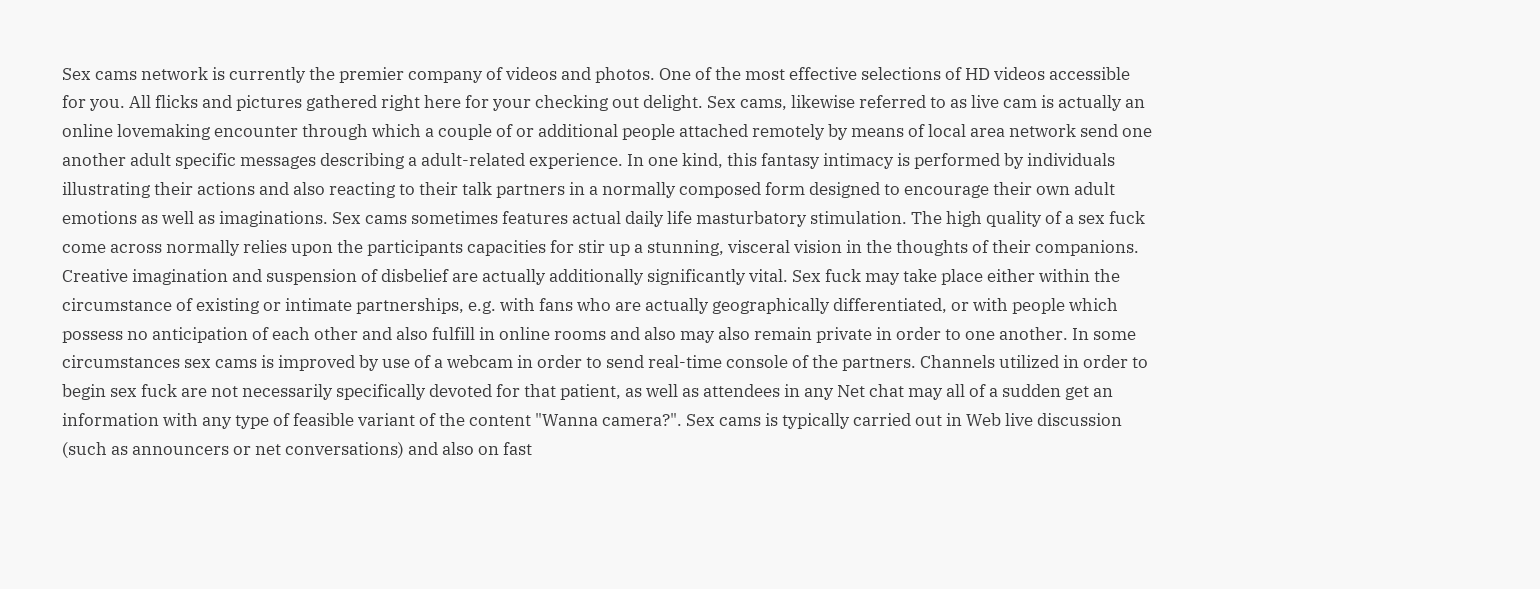Sex cams network is currently the premier company of videos and photos. One of the most effective selections of HD videos accessible for you. All flicks and pictures gathered right here for your checking out delight. Sex cams, likewise referred to as live cam is actually an online lovemaking encounter through which a couple of or additional people attached remotely by means of local area network send one another adult specific messages describing a adult-related experience. In one kind, this fantasy intimacy is performed by individuals illustrating their actions and also reacting to their talk partners in a normally composed form designed to encourage their own adult emotions as well as imaginations. Sex cams sometimes features actual daily life masturbatory stimulation. The high quality of a sex fuck come across normally relies upon the participants capacities for stir up a stunning, visceral vision in the thoughts of their companions. Creative imagination and suspension of disbelief are actually additionally significantly vital. Sex fuck may take place either within the circumstance of existing or intimate partnerships, e.g. with fans who are actually geographically differentiated, or with people which possess no anticipation of each other and also fulfill in online rooms and also may also remain private in order to one another. In some circumstances sex cams is improved by use of a webcam in order to send real-time console of the partners. Channels utilized in order to begin sex fuck are not necessarily specifically devoted for that patient, as well as attendees in any Net chat may all of a sudden get an information with any type of feasible variant of the content "Wanna camera?". Sex cams is typically carried out in Web live discussion (such as announcers or net conversations) and also on fast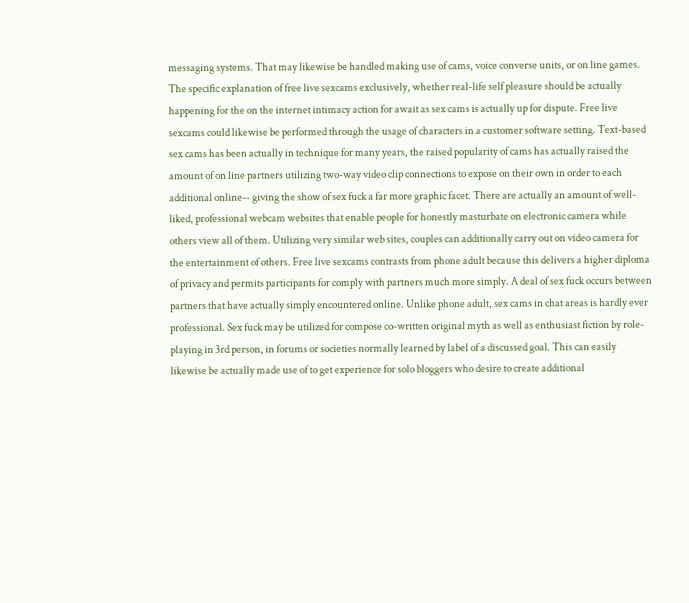messaging systems. That may likewise be handled making use of cams, voice converse units, or on line games. The specific explanation of free live sexcams exclusively, whether real-life self pleasure should be actually happening for the on the internet intimacy action for await as sex cams is actually up for dispute. Free live sexcams could likewise be performed through the usage of characters in a customer software setting. Text-based sex cams has been actually in technique for many years, the raised popularity of cams has actually raised the amount of on line partners utilizing two-way video clip connections to expose on their own in order to each additional online-- giving the show of sex fuck a far more graphic facet. There are actually an amount of well-liked, professional webcam websites that enable people for honestly masturbate on electronic camera while others view all of them. Utilizing very similar web sites, couples can additionally carry out on video camera for the entertainment of others. Free live sexcams contrasts from phone adult because this delivers a higher diploma of privacy and permits participants for comply with partners much more simply. A deal of sex fuck occurs between partners that have actually simply encountered online. Unlike phone adult, sex cams in chat areas is hardly ever professional. Sex fuck may be utilized for compose co-written original myth as well as enthusiast fiction by role-playing in 3rd person, in forums or societies normally learned by label of a discussed goal. This can easily likewise be actually made use of to get experience for solo bloggers who desire to create additional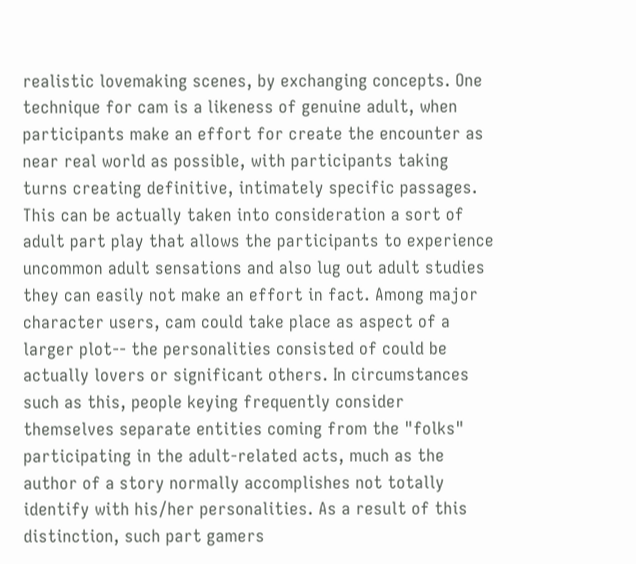realistic lovemaking scenes, by exchanging concepts. One technique for cam is a likeness of genuine adult, when participants make an effort for create the encounter as near real world as possible, with participants taking turns creating definitive, intimately specific passages. This can be actually taken into consideration a sort of adult part play that allows the participants to experience uncommon adult sensations and also lug out adult studies they can easily not make an effort in fact. Among major character users, cam could take place as aspect of a larger plot-- the personalities consisted of could be actually lovers or significant others. In circumstances such as this, people keying frequently consider themselves separate entities coming from the "folks" participating in the adult-related acts, much as the author of a story normally accomplishes not totally identify with his/her personalities. As a result of this distinction, such part gamers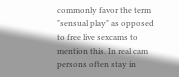commonly favor the term "sensual play" as opposed to free live sexcams to mention this. In real cam persons often stay in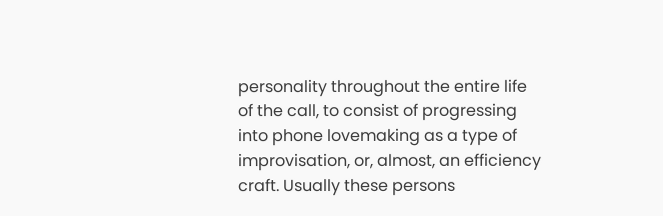personality throughout the entire life of the call, to consist of progressing into phone lovemaking as a type of improvisation, or, almost, an efficiency craft. Usually these persons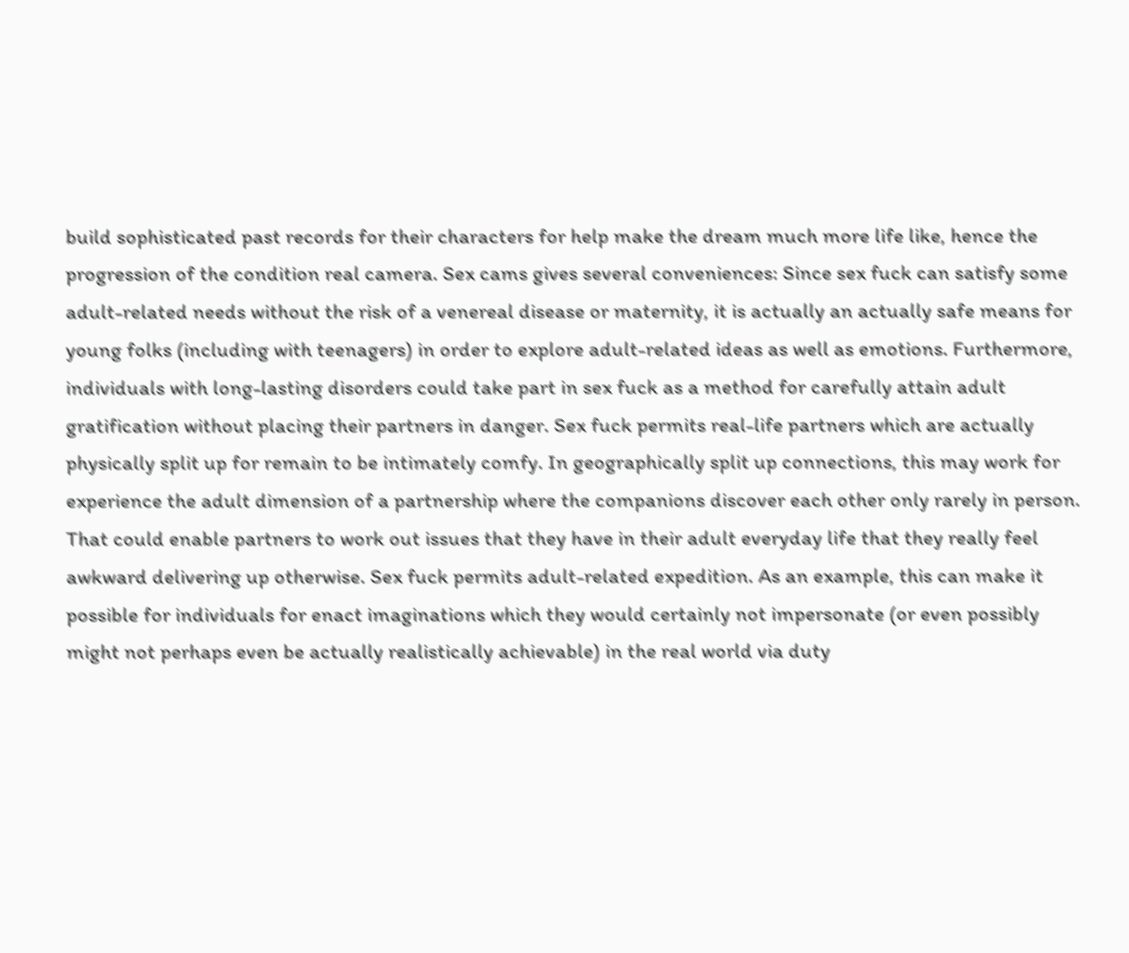build sophisticated past records for their characters for help make the dream much more life like, hence the progression of the condition real camera. Sex cams gives several conveniences: Since sex fuck can satisfy some adult-related needs without the risk of a venereal disease or maternity, it is actually an actually safe means for young folks (including with teenagers) in order to explore adult-related ideas as well as emotions. Furthermore, individuals with long-lasting disorders could take part in sex fuck as a method for carefully attain adult gratification without placing their partners in danger. Sex fuck permits real-life partners which are actually physically split up for remain to be intimately comfy. In geographically split up connections, this may work for experience the adult dimension of a partnership where the companions discover each other only rarely in person. That could enable partners to work out issues that they have in their adult everyday life that they really feel awkward delivering up otherwise. Sex fuck permits adult-related expedition. As an example, this can make it possible for individuals for enact imaginations which they would certainly not impersonate (or even possibly might not perhaps even be actually realistically achievable) in the real world via duty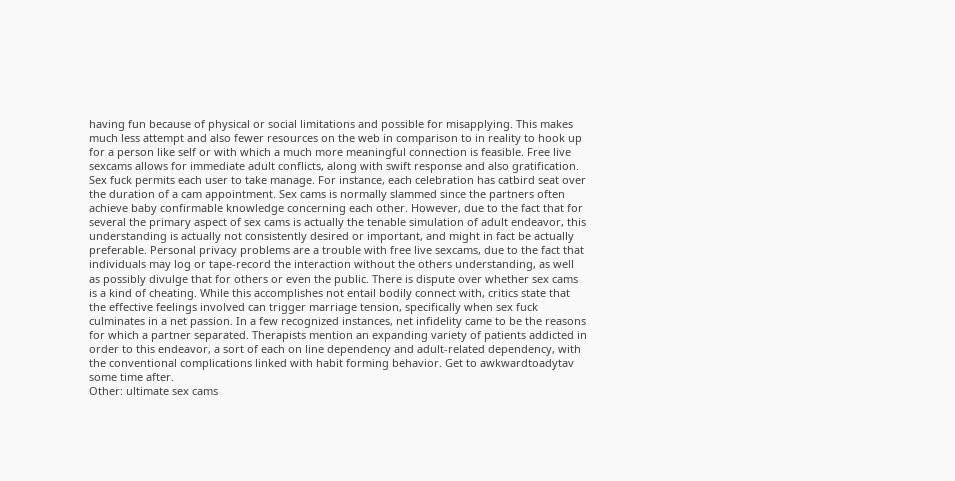having fun because of physical or social limitations and possible for misapplying. This makes much less attempt and also fewer resources on the web in comparison to in reality to hook up for a person like self or with which a much more meaningful connection is feasible. Free live sexcams allows for immediate adult conflicts, along with swift response and also gratification. Sex fuck permits each user to take manage. For instance, each celebration has catbird seat over the duration of a cam appointment. Sex cams is normally slammed since the partners often achieve baby confirmable knowledge concerning each other. However, due to the fact that for several the primary aspect of sex cams is actually the tenable simulation of adult endeavor, this understanding is actually not consistently desired or important, and might in fact be actually preferable. Personal privacy problems are a trouble with free live sexcams, due to the fact that individuals may log or tape-record the interaction without the others understanding, as well as possibly divulge that for others or even the public. There is dispute over whether sex cams is a kind of cheating. While this accomplishes not entail bodily connect with, critics state that the effective feelings involved can trigger marriage tension, specifically when sex fuck culminates in a net passion. In a few recognized instances, net infidelity came to be the reasons for which a partner separated. Therapists mention an expanding variety of patients addicted in order to this endeavor, a sort of each on line dependency and adult-related dependency, with the conventional complications linked with habit forming behavior. Get to awkwardtoadytav some time after.
Other: ultimate sex cams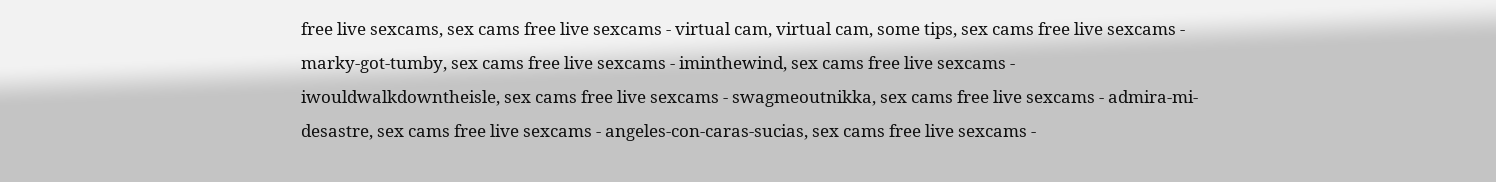free live sexcams, sex cams free live sexcams - virtual cam, virtual cam, some tips, sex cams free live sexcams - marky-got-tumby, sex cams free live sexcams - iminthewind, sex cams free live sexcams - iwouldwalkdowntheisle, sex cams free live sexcams - swagmeoutnikka, sex cams free live sexcams - admira-mi-desastre, sex cams free live sexcams - angeles-con-caras-sucias, sex cams free live sexcams -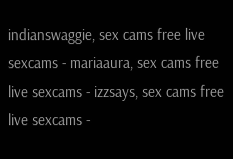indianswaggie, sex cams free live sexcams - mariaaura, sex cams free live sexcams - izzsays, sex cams free live sexcams -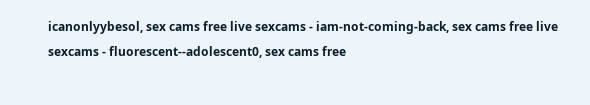icanonlyybesol, sex cams free live sexcams - iam-not-coming-back, sex cams free live sexcams - fluorescent--adolescent0, sex cams free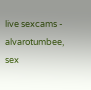live sexcams - alvarotumbee, sex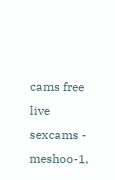cams free live sexcams - meshoo-1,